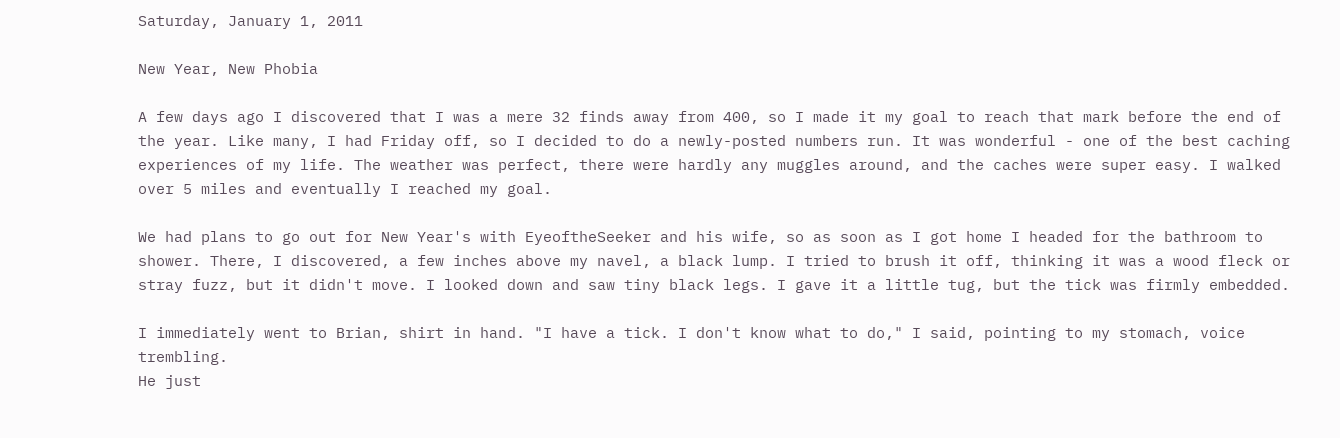Saturday, January 1, 2011

New Year, New Phobia

A few days ago I discovered that I was a mere 32 finds away from 400, so I made it my goal to reach that mark before the end of the year. Like many, I had Friday off, so I decided to do a newly-posted numbers run. It was wonderful - one of the best caching experiences of my life. The weather was perfect, there were hardly any muggles around, and the caches were super easy. I walked over 5 miles and eventually I reached my goal.

We had plans to go out for New Year's with EyeoftheSeeker and his wife, so as soon as I got home I headed for the bathroom to shower. There, I discovered, a few inches above my navel, a black lump. I tried to brush it off, thinking it was a wood fleck or stray fuzz, but it didn't move. I looked down and saw tiny black legs. I gave it a little tug, but the tick was firmly embedded.

I immediately went to Brian, shirt in hand. "I have a tick. I don't know what to do," I said, pointing to my stomach, voice trembling.
He just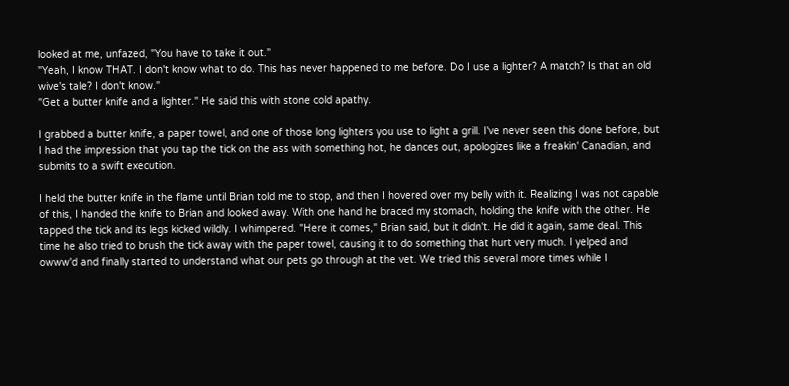looked at me, unfazed, "You have to take it out."
"Yeah, I know THAT. I don't know what to do. This has never happened to me before. Do I use a lighter? A match? Is that an old wive's tale? I don't know."
"Get a butter knife and a lighter." He said this with stone cold apathy.

I grabbed a butter knife, a paper towel, and one of those long lighters you use to light a grill. I've never seen this done before, but I had the impression that you tap the tick on the ass with something hot, he dances out, apologizes like a freakin' Canadian, and submits to a swift execution.

I held the butter knife in the flame until Brian told me to stop, and then I hovered over my belly with it. Realizing I was not capable of this, I handed the knife to Brian and looked away. With one hand he braced my stomach, holding the knife with the other. He tapped the tick and its legs kicked wildly. I whimpered. "Here it comes," Brian said, but it didn't. He did it again, same deal. This time he also tried to brush the tick away with the paper towel, causing it to do something that hurt very much. I yelped and owww'd and finally started to understand what our pets go through at the vet. We tried this several more times while I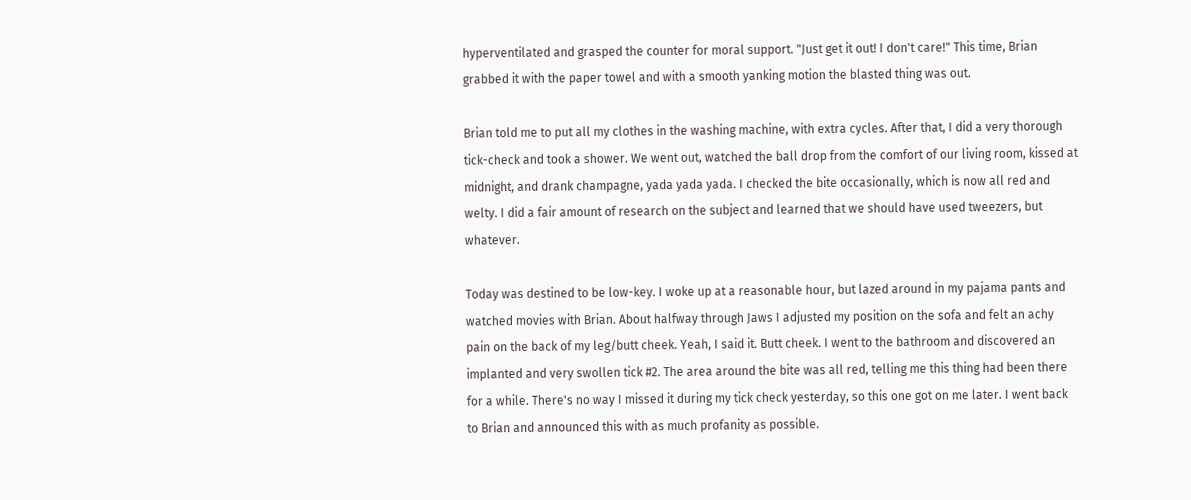hyperventilated and grasped the counter for moral support. "Just get it out! I don't care!" This time, Brian grabbed it with the paper towel and with a smooth yanking motion the blasted thing was out.

Brian told me to put all my clothes in the washing machine, with extra cycles. After that, I did a very thorough tick-check and took a shower. We went out, watched the ball drop from the comfort of our living room, kissed at midnight, and drank champagne, yada yada yada. I checked the bite occasionally, which is now all red and welty. I did a fair amount of research on the subject and learned that we should have used tweezers, but whatever.

Today was destined to be low-key. I woke up at a reasonable hour, but lazed around in my pajama pants and watched movies with Brian. About halfway through Jaws I adjusted my position on the sofa and felt an achy pain on the back of my leg/butt cheek. Yeah, I said it. Butt cheek. I went to the bathroom and discovered an implanted and very swollen tick #2. The area around the bite was all red, telling me this thing had been there for a while. There's no way I missed it during my tick check yesterday, so this one got on me later. I went back to Brian and announced this with as much profanity as possible.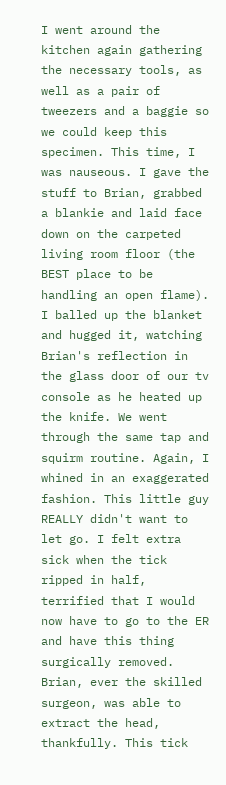I went around the kitchen again gathering the necessary tools, as well as a pair of tweezers and a baggie so we could keep this specimen. This time, I was nauseous. I gave the stuff to Brian, grabbed a blankie and laid face down on the carpeted living room floor (the BEST place to be handling an open flame). I balled up the blanket and hugged it, watching Brian's reflection in the glass door of our tv console as he heated up the knife. We went through the same tap and squirm routine. Again, I whined in an exaggerated fashion. This little guy REALLY didn't want to let go. I felt extra sick when the tick ripped in half, terrified that I would now have to go to the ER and have this thing surgically removed. Brian, ever the skilled surgeon, was able to extract the head, thankfully. This tick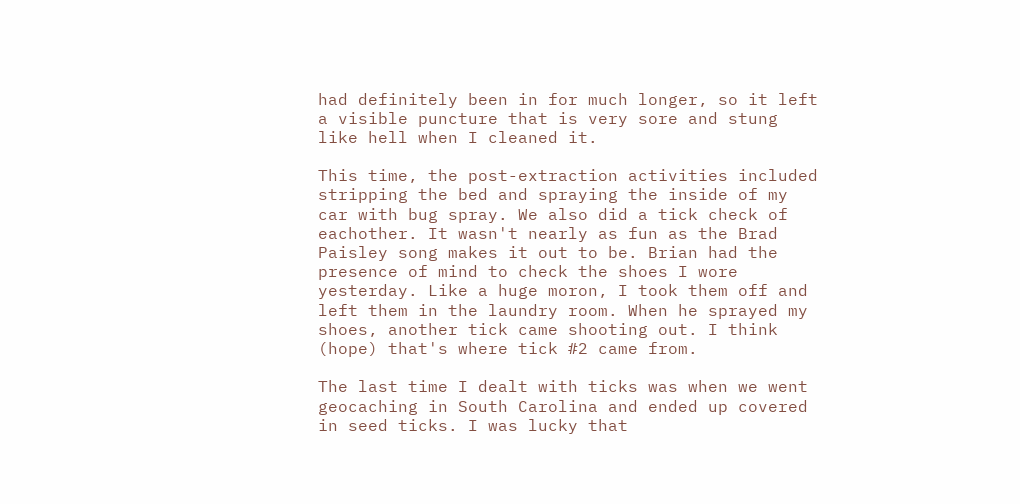had definitely been in for much longer, so it left a visible puncture that is very sore and stung like hell when I cleaned it.

This time, the post-extraction activities included stripping the bed and spraying the inside of my car with bug spray. We also did a tick check of eachother. It wasn't nearly as fun as the Brad Paisley song makes it out to be. Brian had the presence of mind to check the shoes I wore yesterday. Like a huge moron, I took them off and left them in the laundry room. When he sprayed my shoes, another tick came shooting out. I think (hope) that's where tick #2 came from.

The last time I dealt with ticks was when we went geocaching in South Carolina and ended up covered in seed ticks. I was lucky that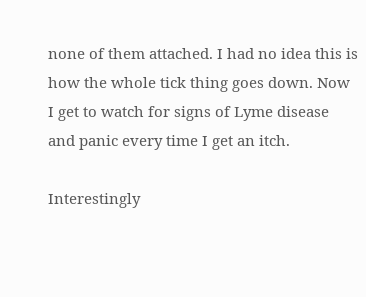none of them attached. I had no idea this is how the whole tick thing goes down. Now I get to watch for signs of Lyme disease and panic every time I get an itch.

Interestingly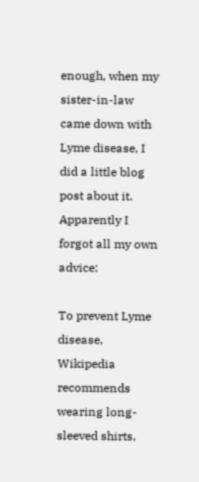enough, when my sister-in-law came down with Lyme disease, I did a little blog post about it. Apparently I forgot all my own advice:

To prevent Lyme disease, Wikipedia recommends wearing long-sleeved shirts,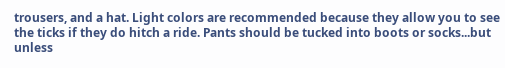trousers, and a hat. Light colors are recommended because they allow you to see the ticks if they do hitch a ride. Pants should be tucked into boots or socks...but unless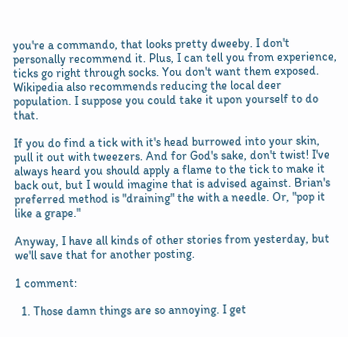you're a commando, that looks pretty dweeby. I don't personally recommend it. Plus, I can tell you from experience, ticks go right through socks. You don't want them exposed. Wikipedia also recommends reducing the local deer population. I suppose you could take it upon yourself to do that.

If you do find a tick with it's head burrowed into your skin, pull it out with tweezers. And for God's sake, don't twist! I've always heard you should apply a flame to the tick to make it back out, but I would imagine that is advised against. Brian's preferred method is "draining" the with a needle. Or, "pop it like a grape."

Anyway, I have all kinds of other stories from yesterday, but we'll save that for another posting.

1 comment:

  1. Those damn things are so annoying. I get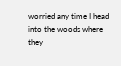worried any time I head into the woods where they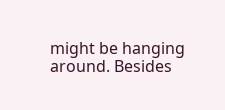might be hanging around. Besides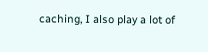caching, I also play a lot of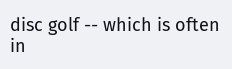disc golf -- which is often in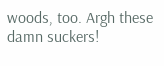woods, too. Argh these damn suckers!